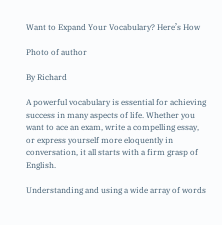Want to Expand Your Vocabulary? Here’s How

Photo of author

By Richard

A powerful vocabulary is essential for achieving success in many aspects of life. Whether you want to ace an exam, write a compelling essay, or express yourself more eloquently in conversation, it all starts with a firm grasp of English.

Understanding and using a wide array of words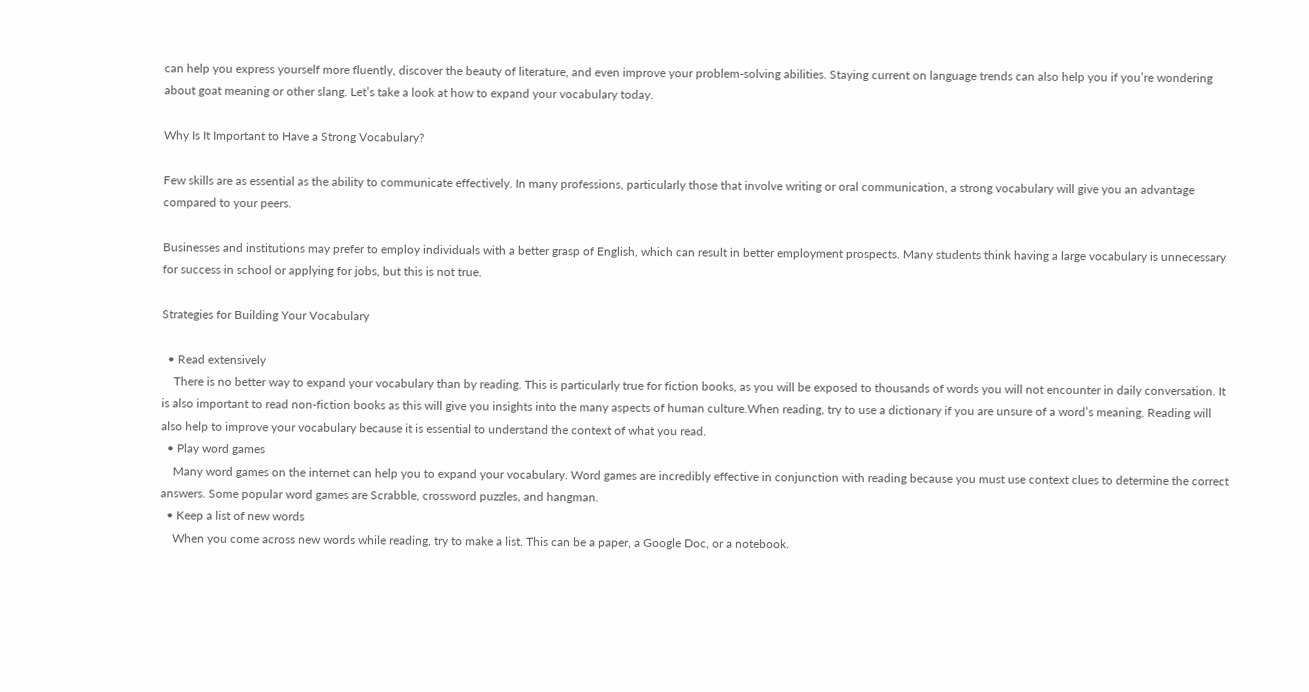can help you express yourself more fluently, discover the beauty of literature, and even improve your problem-solving abilities. Staying current on language trends can also help you if you’re wondering about goat meaning or other slang. Let’s take a look at how to expand your vocabulary today.

Why Is It Important to Have a Strong Vocabulary?

Few skills are as essential as the ability to communicate effectively. In many professions, particularly those that involve writing or oral communication, a strong vocabulary will give you an advantage compared to your peers.

Businesses and institutions may prefer to employ individuals with a better grasp of English, which can result in better employment prospects. Many students think having a large vocabulary is unnecessary for success in school or applying for jobs, but this is not true.

Strategies for Building Your Vocabulary

  • Read extensively
    There is no better way to expand your vocabulary than by reading. This is particularly true for fiction books, as you will be exposed to thousands of words you will not encounter in daily conversation. It is also important to read non-fiction books as this will give you insights into the many aspects of human culture.When reading, try to use a dictionary if you are unsure of a word’s meaning. Reading will also help to improve your vocabulary because it is essential to understand the context of what you read.
  • Play word games
    Many word games on the internet can help you to expand your vocabulary. Word games are incredibly effective in conjunction with reading because you must use context clues to determine the correct answers. Some popular word games are Scrabble, crossword puzzles, and hangman.
  • Keep a list of new words
    When you come across new words while reading, try to make a list. This can be a paper, a Google Doc, or a notebook.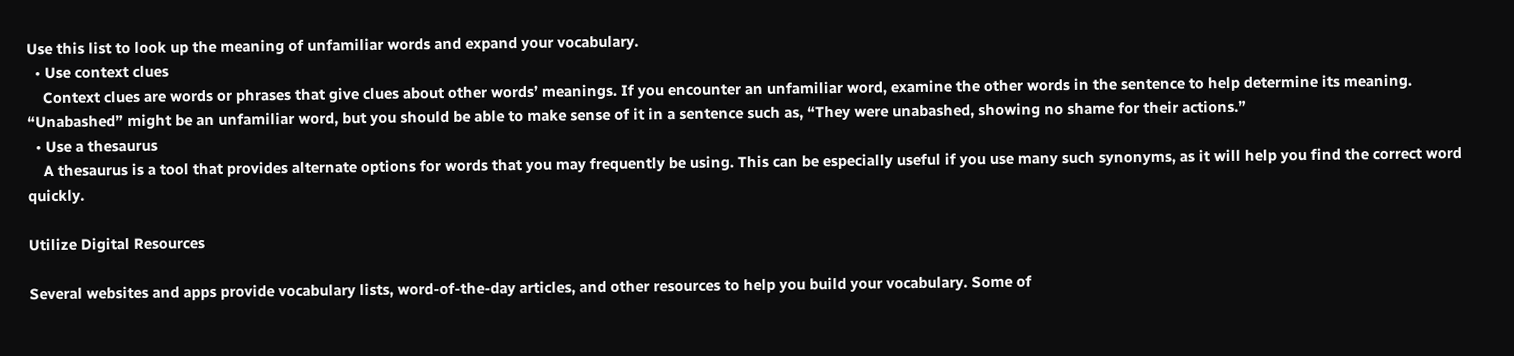Use this list to look up the meaning of unfamiliar words and expand your vocabulary.
  • Use context clues
    Context clues are words or phrases that give clues about other words’ meanings. If you encounter an unfamiliar word, examine the other words in the sentence to help determine its meaning. “Unabashed” might be an unfamiliar word, but you should be able to make sense of it in a sentence such as, “They were unabashed, showing no shame for their actions.”
  • Use a thesaurus
    A thesaurus is a tool that provides alternate options for words that you may frequently be using. This can be especially useful if you use many such synonyms, as it will help you find the correct word quickly.

Utilize Digital Resources

Several websites and apps provide vocabulary lists, word-of-the-day articles, and other resources to help you build your vocabulary. Some of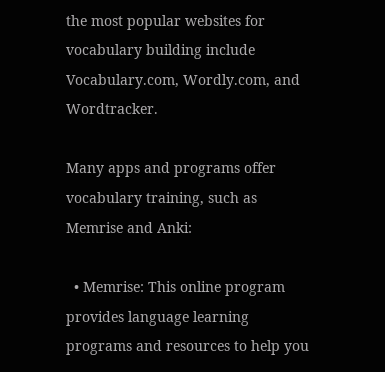the most popular websites for vocabulary building include Vocabulary.com, Wordly.com, and Wordtracker.

Many apps and programs offer vocabulary training, such as Memrise and Anki:

  • Memrise: This online program provides language learning programs and resources to help you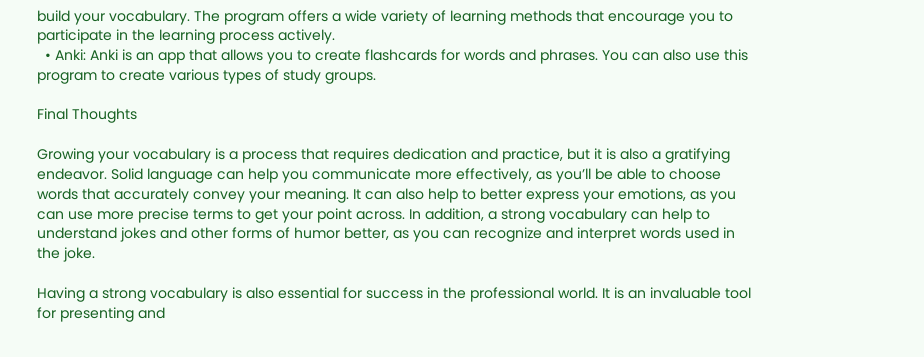build your vocabulary. The program offers a wide variety of learning methods that encourage you to participate in the learning process actively.
  • Anki: Anki is an app that allows you to create flashcards for words and phrases. You can also use this program to create various types of study groups.

Final Thoughts

Growing your vocabulary is a process that requires dedication and practice, but it is also a gratifying endeavor. Solid language can help you communicate more effectively, as you’ll be able to choose words that accurately convey your meaning. It can also help to better express your emotions, as you can use more precise terms to get your point across. In addition, a strong vocabulary can help to understand jokes and other forms of humor better, as you can recognize and interpret words used in the joke.

Having a strong vocabulary is also essential for success in the professional world. It is an invaluable tool for presenting and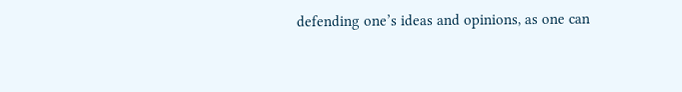defending one’s ideas and opinions, as one can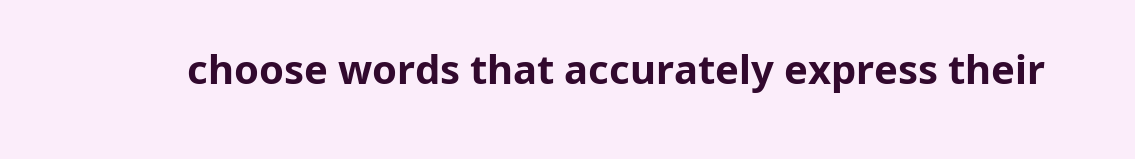choose words that accurately express their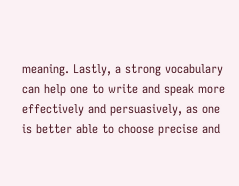meaning. Lastly, a strong vocabulary can help one to write and speak more effectively and persuasively, as one is better able to choose precise and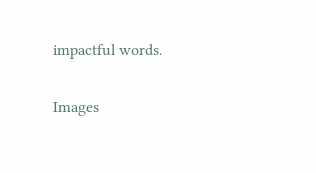impactful words.

Images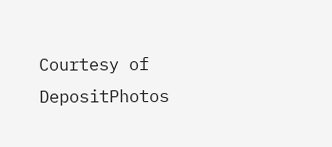Courtesy of DepositPhotos